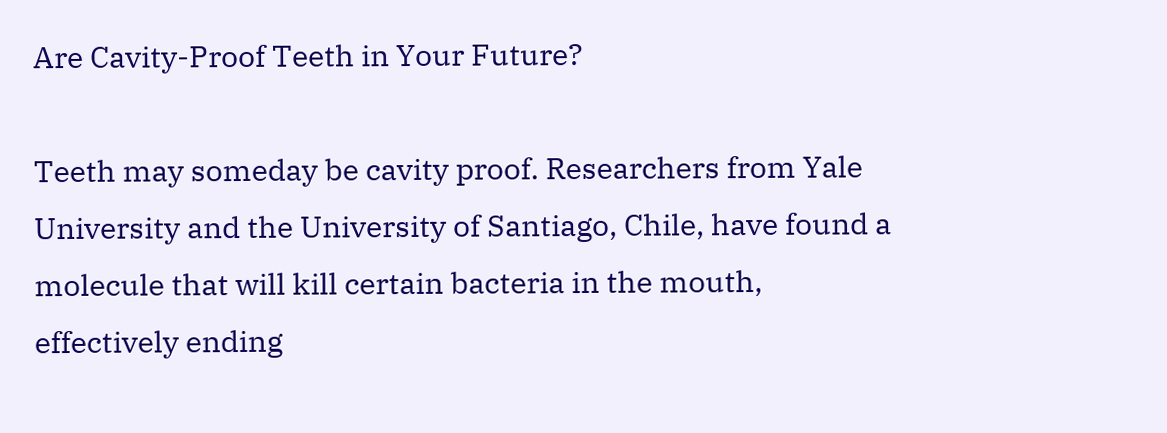Are Cavity-Proof Teeth in Your Future?

Teeth may someday be cavity proof. Researchers from Yale University and the University of Santiago, Chile, have found a molecule that will kill certain bacteria in the mouth, effectively ending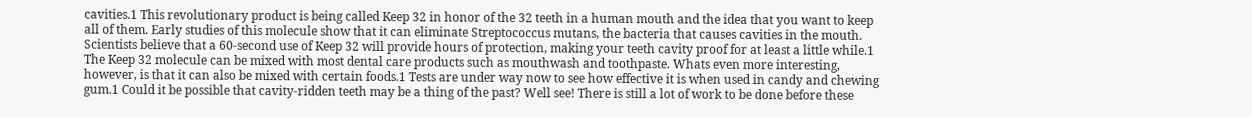cavities.1 This revolutionary product is being called Keep 32 in honor of the 32 teeth in a human mouth and the idea that you want to keep all of them. Early studies of this molecule show that it can eliminate Streptococcus mutans, the bacteria that causes cavities in the mouth. Scientists believe that a 60-second use of Keep 32 will provide hours of protection, making your teeth cavity proof for at least a little while.1 The Keep 32 molecule can be mixed with most dental care products such as mouthwash and toothpaste. Whats even more interesting, however, is that it can also be mixed with certain foods.1 Tests are under way now to see how effective it is when used in candy and chewing gum.1 Could it be possible that cavity-ridden teeth may be a thing of the past? Well see! There is still a lot of work to be done before these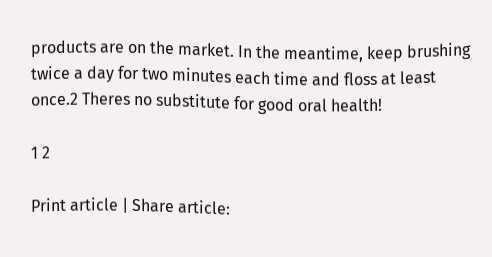products are on the market. In the meantime, keep brushing twice a day for two minutes each time and floss at least once.2 Theres no substitute for good oral health!

1 2

Print article | Share article: